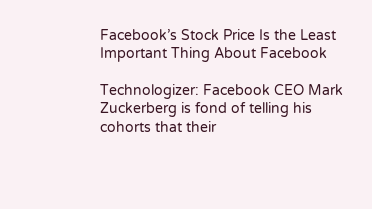Facebook’s Stock Price Is the Least Important Thing About Facebook

Technologizer: Facebook CEO Mark Zuckerberg is fond of telling his cohorts that their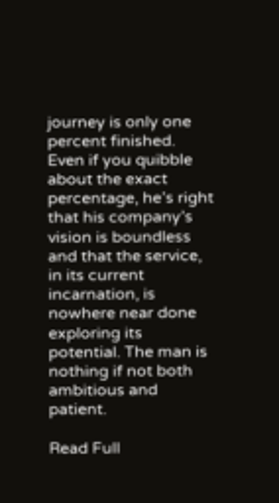journey is only one percent finished. Even if you quibble about the exact percentage, he’s right that his company’s vision is boundless and that the service, in its current incarnation, is nowhere near done exploring its potential. The man is nothing if not both ambitious and patient.

Read Full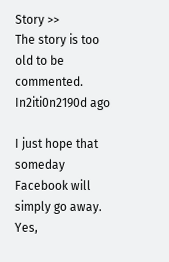Story >>
The story is too old to be commented.
In2iti0n2190d ago

I just hope that someday Facebook will simply go away.
Yes,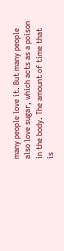many people love it. But many people also love sugar, which acts as a poison in the body. The amount of time that is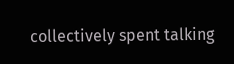collectively spent talking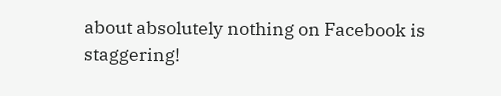about absolutely nothing on Facebook is staggering!